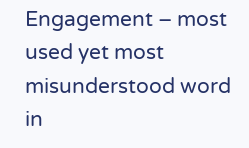Engagement – most used yet most misunderstood word in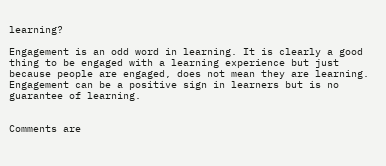learning?

Engagement is an odd word in learning. It is clearly a good thing to be engaged with a learning experience but just because people are engaged, does not mean they are learning. Engagement can be a positive sign in learners but is no guarantee of learning.


Comments are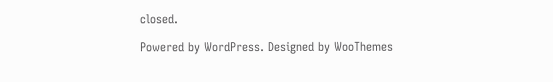closed.

Powered by WordPress. Designed by WooThemes